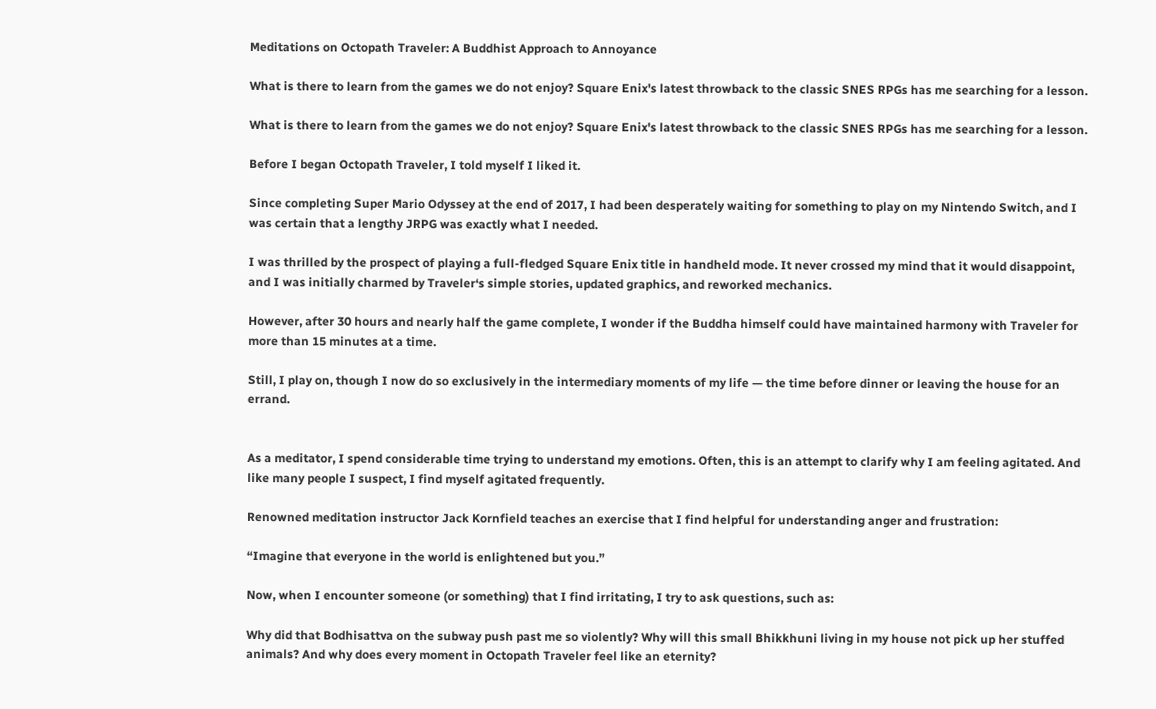Meditations on Octopath Traveler: A Buddhist Approach to Annoyance

What is there to learn from the games we do not enjoy? Square Enix's latest throwback to the classic SNES RPGs has me searching for a lesson.

What is there to learn from the games we do not enjoy? Square Enix's latest throwback to the classic SNES RPGs has me searching for a lesson.

Before I began Octopath Traveler, I told myself I liked it.

Since completing Super Mario Odyssey at the end of 2017, I had been desperately waiting for something to play on my Nintendo Switch, and I was certain that a lengthy JRPG was exactly what I needed.

I was thrilled by the prospect of playing a full-fledged Square Enix title in handheld mode. It never crossed my mind that it would disappoint, and I was initially charmed by Traveler‘s simple stories, updated graphics, and reworked mechanics.

However, after 30 hours and nearly half the game complete, I wonder if the Buddha himself could have maintained harmony with Traveler for more than 15 minutes at a time.

Still, I play on, though I now do so exclusively in the intermediary moments of my life — the time before dinner or leaving the house for an errand.


As a meditator, I spend considerable time trying to understand my emotions. Often, this is an attempt to clarify why I am feeling agitated. And like many people I suspect, I find myself agitated frequently.

Renowned meditation instructor Jack Kornfield teaches an exercise that I find helpful for understanding anger and frustration:

“Imagine that everyone in the world is enlightened but you.”

Now, when I encounter someone (or something) that I find irritating, I try to ask questions, such as:

Why did that Bodhisattva on the subway push past me so violently? Why will this small Bhikkhuni living in my house not pick up her stuffed animals? And why does every moment in Octopath Traveler feel like an eternity?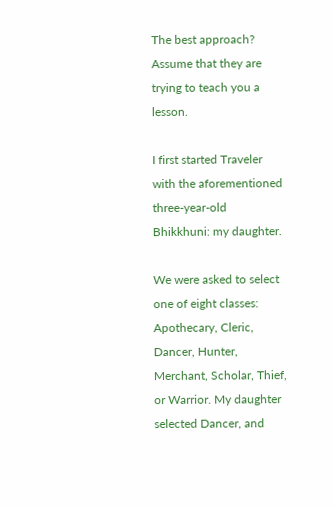The best approach? Assume that they are trying to teach you a lesson.

I first started Traveler with the aforementioned three-year-old Bhikkhuni: my daughter.

We were asked to select one of eight classes: Apothecary, Cleric, Dancer, Hunter, Merchant, Scholar, Thief, or Warrior. My daughter selected Dancer, and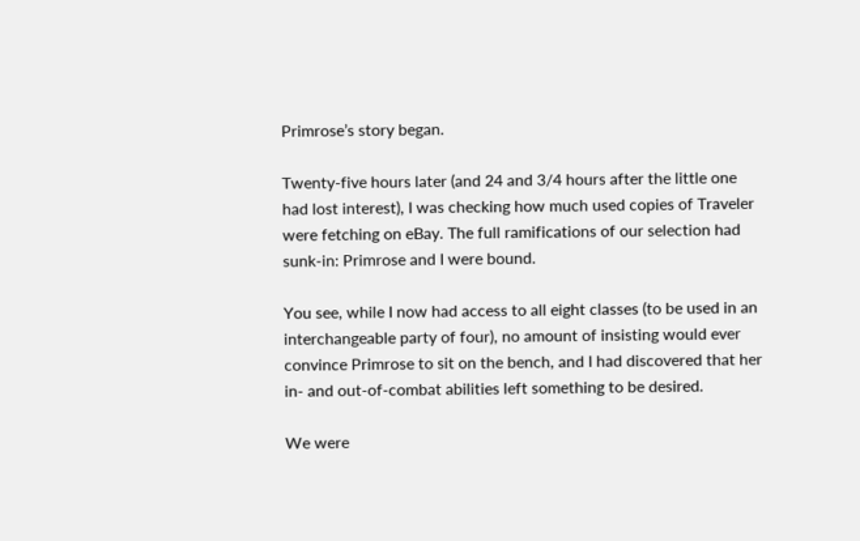Primrose’s story began.

Twenty-five hours later (and 24 and 3/4 hours after the little one had lost interest), I was checking how much used copies of Traveler were fetching on eBay. The full ramifications of our selection had sunk-in: Primrose and I were bound.

You see, while I now had access to all eight classes (to be used in an interchangeable party of four), no amount of insisting would ever convince Primrose to sit on the bench, and I had discovered that her in- and out-of-combat abilities left something to be desired.

We were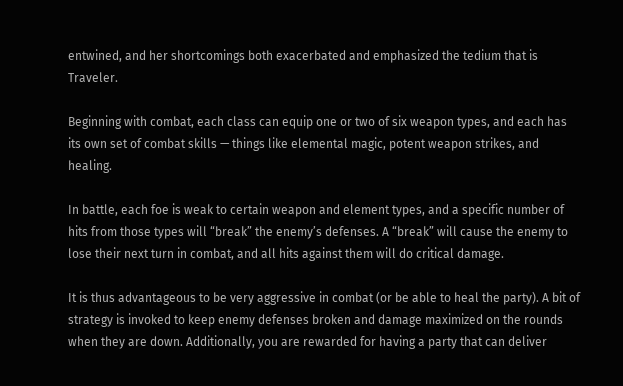entwined, and her shortcomings both exacerbated and emphasized the tedium that is Traveler.

Beginning with combat, each class can equip one or two of six weapon types, and each has its own set of combat skills — things like elemental magic, potent weapon strikes, and healing.

In battle, each foe is weak to certain weapon and element types, and a specific number of hits from those types will “break” the enemy’s defenses. A “break” will cause the enemy to lose their next turn in combat, and all hits against them will do critical damage.

It is thus advantageous to be very aggressive in combat (or be able to heal the party). A bit of strategy is invoked to keep enemy defenses broken and damage maximized on the rounds when they are down. Additionally, you are rewarded for having a party that can deliver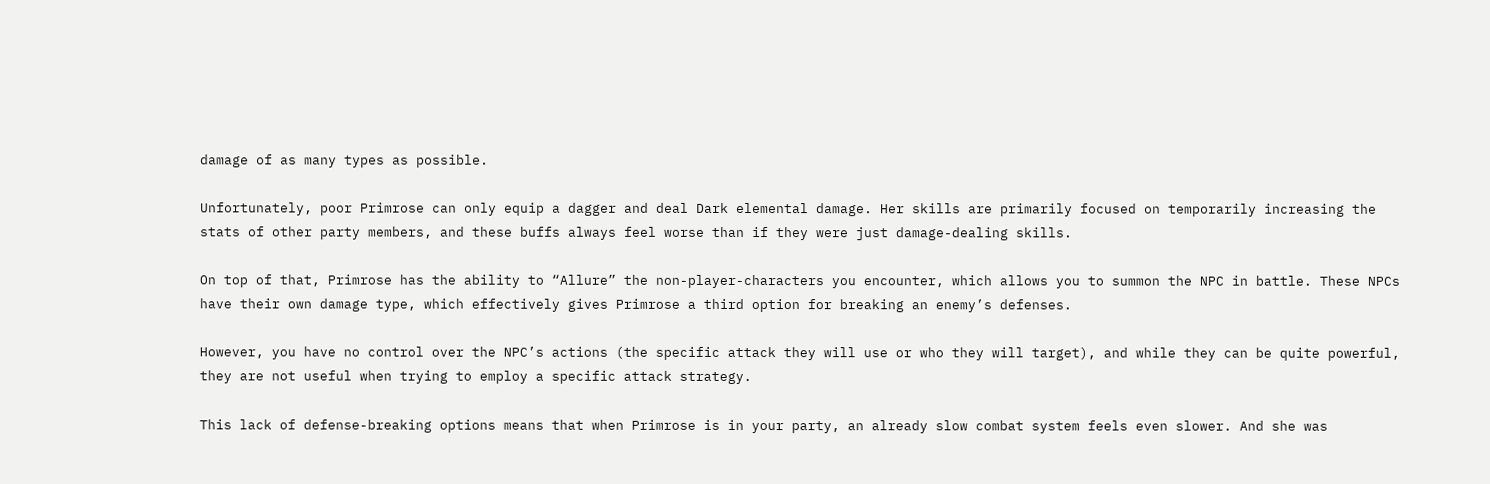damage of as many types as possible.

Unfortunately, poor Primrose can only equip a dagger and deal Dark elemental damage. Her skills are primarily focused on temporarily increasing the stats of other party members, and these buffs always feel worse than if they were just damage-dealing skills.

On top of that, Primrose has the ability to “Allure” the non-player-characters you encounter, which allows you to summon the NPC in battle. These NPCs have their own damage type, which effectively gives Primrose a third option for breaking an enemy’s defenses.

However, you have no control over the NPC’s actions (the specific attack they will use or who they will target), and while they can be quite powerful, they are not useful when trying to employ a specific attack strategy.

This lack of defense-breaking options means that when Primrose is in your party, an already slow combat system feels even slower. And she was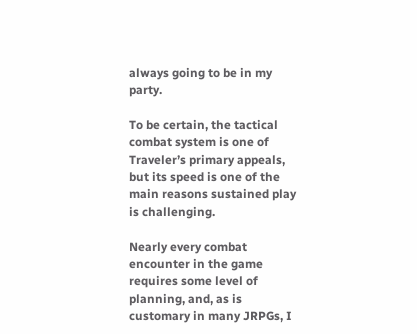always going to be in my party.

To be certain, the tactical combat system is one of Traveler’s primary appeals, but its speed is one of the main reasons sustained play is challenging.

Nearly every combat encounter in the game requires some level of planning, and, as is customary in many JRPGs, I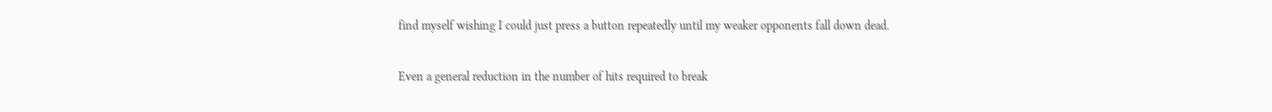find myself wishing I could just press a button repeatedly until my weaker opponents fall down dead.

Even a general reduction in the number of hits required to break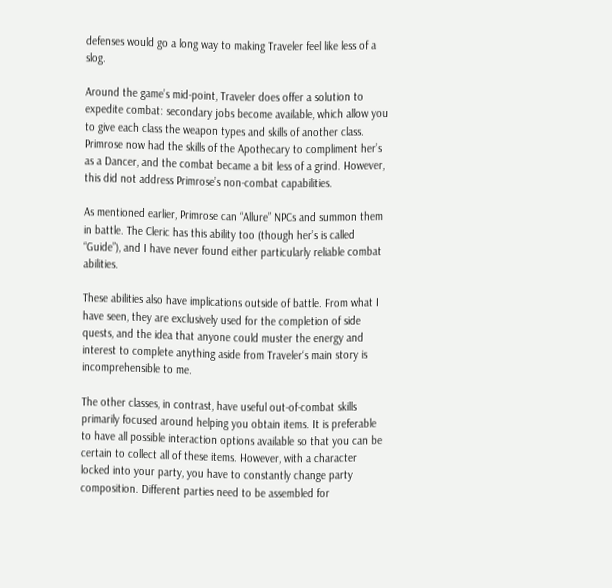defenses would go a long way to making Traveler feel like less of a slog.

Around the game’s mid-point, Traveler does offer a solution to expedite combat: secondary jobs become available, which allow you to give each class the weapon types and skills of another class. Primrose now had the skills of the Apothecary to compliment her’s as a Dancer, and the combat became a bit less of a grind. However, this did not address Primrose’s non-combat capabilities.

As mentioned earlier, Primrose can “Allure” NPCs and summon them in battle. The Cleric has this ability too (though her’s is called “Guide”), and I have never found either particularly reliable combat abilities.

These abilities also have implications outside of battle. From what I have seen, they are exclusively used for the completion of side quests, and the idea that anyone could muster the energy and interest to complete anything aside from Traveler‘s main story is incomprehensible to me.

The other classes, in contrast, have useful out-of-combat skills primarily focused around helping you obtain items. It is preferable to have all possible interaction options available so that you can be certain to collect all of these items. However, with a character locked into your party, you have to constantly change party composition. Different parties need to be assembled for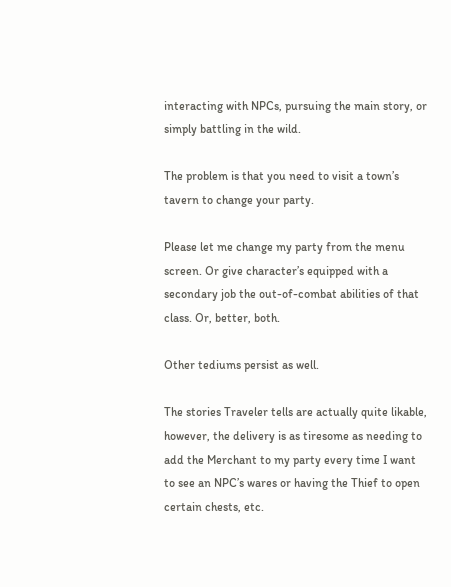interacting with NPCs, pursuing the main story, or simply battling in the wild.

The problem is that you need to visit a town’s tavern to change your party.

Please let me change my party from the menu screen. Or give character’s equipped with a secondary job the out-of-combat abilities of that class. Or, better, both.

Other tediums persist as well.

The stories Traveler tells are actually quite likable, however, the delivery is as tiresome as needing to add the Merchant to my party every time I want to see an NPC’s wares or having the Thief to open certain chests, etc.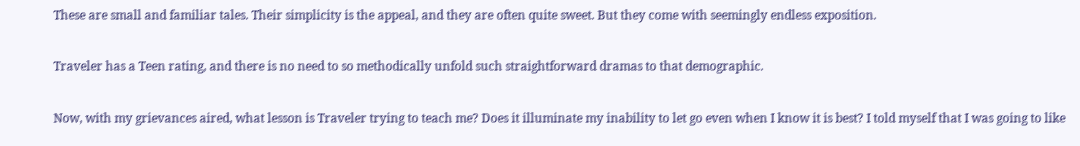These are small and familiar tales. Their simplicity is the appeal, and they are often quite sweet. But they come with seemingly endless exposition.

Traveler has a Teen rating, and there is no need to so methodically unfold such straightforward dramas to that demographic.

Now, with my grievances aired, what lesson is Traveler trying to teach me? Does it illuminate my inability to let go even when I know it is best? I told myself that I was going to like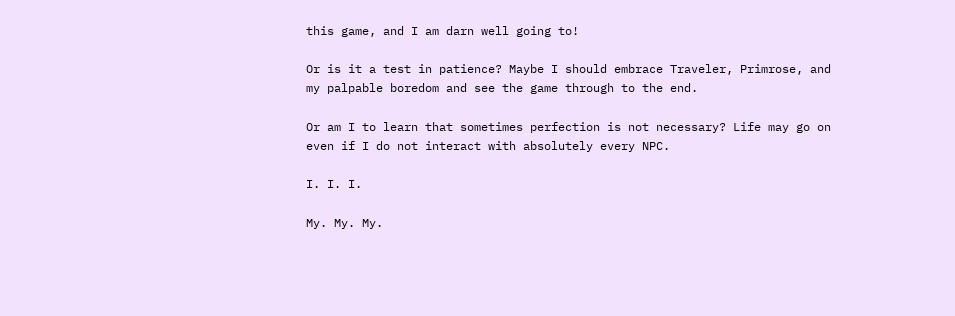this game, and I am darn well going to!

Or is it a test in patience? Maybe I should embrace Traveler, Primrose, and my palpable boredom and see the game through to the end.

Or am I to learn that sometimes perfection is not necessary? Life may go on even if I do not interact with absolutely every NPC.

I. I. I.

My. My. My.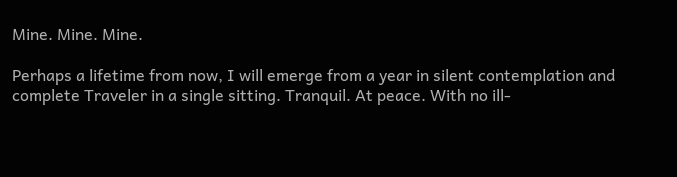Mine. Mine. Mine.

Perhaps a lifetime from now, I will emerge from a year in silent contemplation and complete Traveler in a single sitting. Tranquil. At peace. With no ill-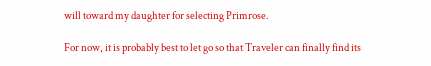will toward my daughter for selecting Primrose.

For now, it is probably best to let go so that Traveler can finally find its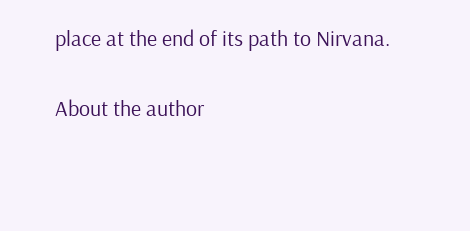place at the end of its path to Nirvana.

About the author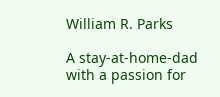William R. Parks

A stay-at-home-dad with a passion for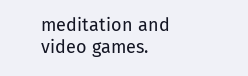meditation and video games.